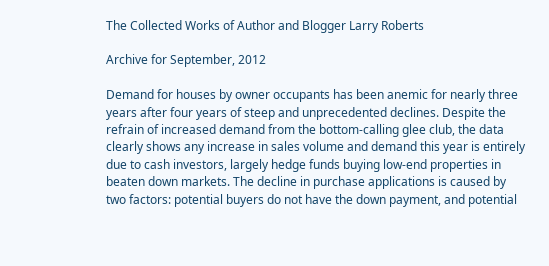The Collected Works of Author and Blogger Larry Roberts

Archive for September, 2012

Demand for houses by owner occupants has been anemic for nearly three years after four years of steep and unprecedented declines. Despite the refrain of increased demand from the bottom-calling glee club, the data clearly shows any increase in sales volume and demand this year is entirely due to cash investors, largely hedge funds buying low-end properties in beaten down markets. The decline in purchase applications is caused by two factors: potential buyers do not have the down payment, and potential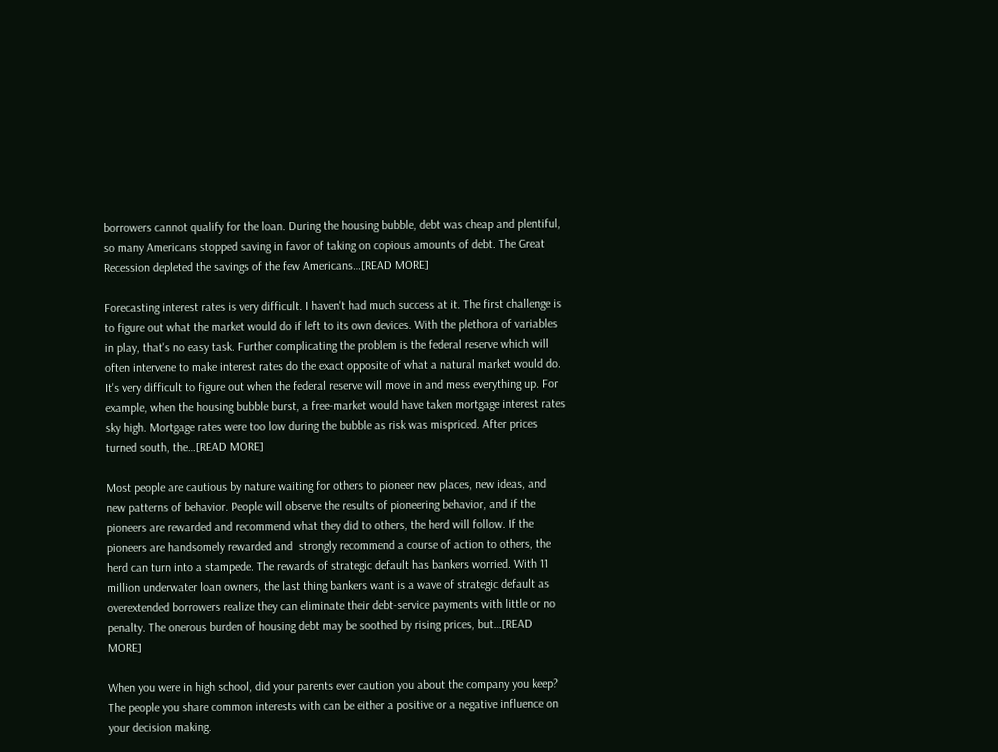borrowers cannot qualify for the loan. During the housing bubble, debt was cheap and plentiful, so many Americans stopped saving in favor of taking on copious amounts of debt. The Great Recession depleted the savings of the few Americans…[READ MORE]

Forecasting interest rates is very difficult. I haven't had much success at it. The first challenge is to figure out what the market would do if left to its own devices. With the plethora of variables in play, that's no easy task. Further complicating the problem is the federal reserve which will often intervene to make interest rates do the exact opposite of what a natural market would do. It's very difficult to figure out when the federal reserve will move in and mess everything up. For example, when the housing bubble burst, a free-market would have taken mortgage interest rates sky high. Mortgage rates were too low during the bubble as risk was mispriced. After prices turned south, the…[READ MORE]

Most people are cautious by nature waiting for others to pioneer new places, new ideas, and new patterns of behavior. People will observe the results of pioneering behavior, and if the pioneers are rewarded and recommend what they did to others, the herd will follow. If the pioneers are handsomely rewarded and  strongly recommend a course of action to others, the herd can turn into a stampede. The rewards of strategic default has bankers worried. With 11 million underwater loan owners, the last thing bankers want is a wave of strategic default as overextended borrowers realize they can eliminate their debt-service payments with little or no penalty. The onerous burden of housing debt may be soothed by rising prices, but…[READ MORE]

When you were in high school, did your parents ever caution you about the company you keep? The people you share common interests with can be either a positive or a negative influence on your decision making.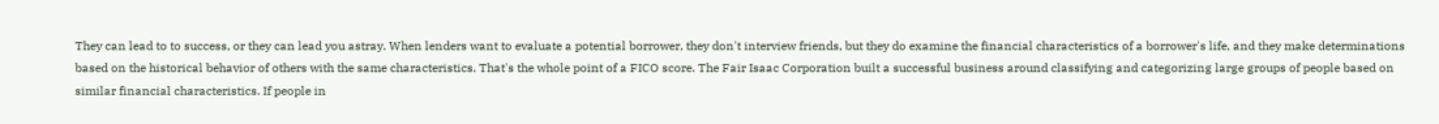They can lead to to success, or they can lead you astray. When lenders want to evaluate a potential borrower, they don't interview friends, but they do examine the financial characteristics of a borrower's life, and they make determinations based on the historical behavior of others with the same characteristics. That's the whole point of a FICO score. The Fair Isaac Corporation built a successful business around classifying and categorizing large groups of people based on similar financial characteristics. If people in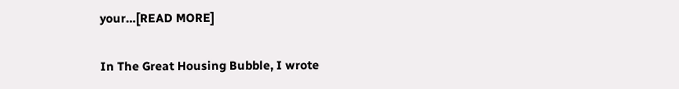your…[READ MORE]

In The Great Housing Bubble, I wrote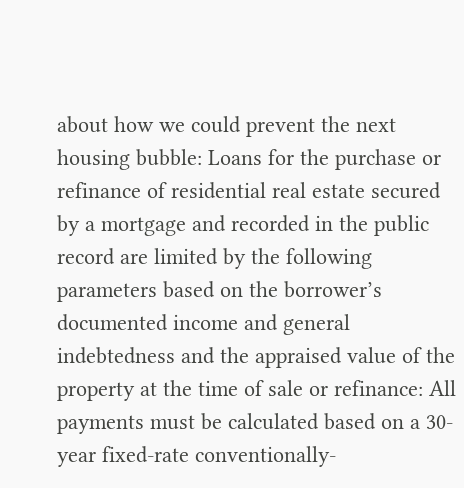about how we could prevent the next housing bubble: Loans for the purchase or refinance of residential real estate secured by a mortgage and recorded in the public record are limited by the following parameters based on the borrower’s documented income and general indebtedness and the appraised value of the property at the time of sale or refinance: All payments must be calculated based on a 30-year fixed-rate conventionally-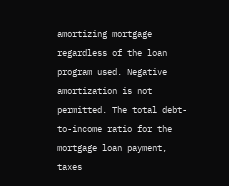amortizing mortgage regardless of the loan program used. Negative amortization is not permitted. The total debt-to-income ratio for the mortgage loan payment, taxes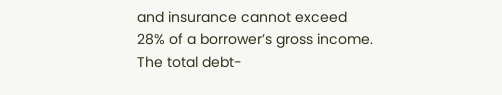and insurance cannot exceed 28% of a borrower’s gross income. The total debt-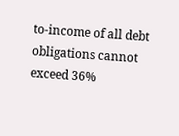to-income of all debt obligations cannot exceed 36%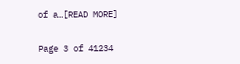of a…[READ MORE]

Page 3 of 41234